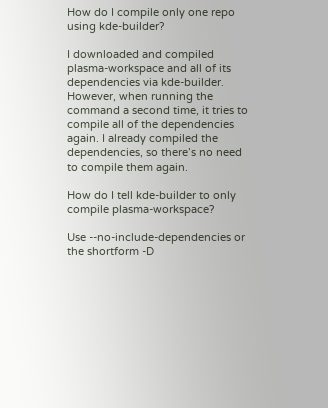How do I compile only one repo using kde-builder?

I downloaded and compiled plasma-workspace and all of its dependencies via kde-builder. However, when running the command a second time, it tries to compile all of the dependencies again. I already compiled the dependencies, so there’s no need to compile them again.

How do I tell kde-builder to only compile plasma-workspace?

Use --no-include-dependencies or the shortform -D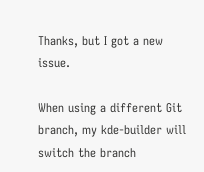Thanks, but I got a new issue.

When using a different Git branch, my kde-builder will switch the branch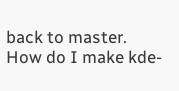back to master. How do I make kde-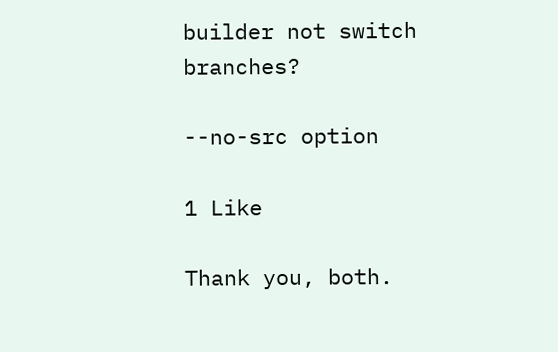builder not switch branches?

--no-src option

1 Like

Thank you, both.